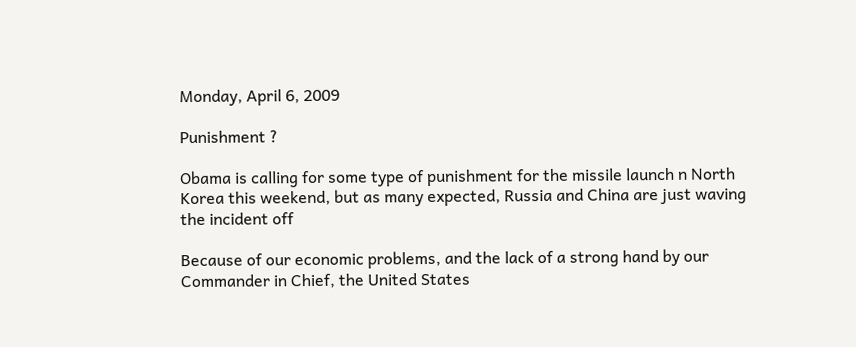Monday, April 6, 2009

Punishment ?

Obama is calling for some type of punishment for the missile launch n North Korea this weekend, but as many expected, Russia and China are just waving the incident off

Because of our economic problems, and the lack of a strong hand by our Commander in Chief, the United States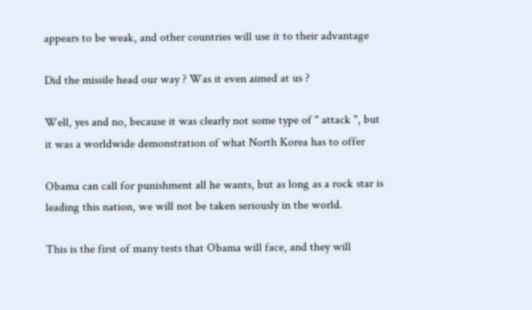appears to be weak, and other countries will use it to their advantage

Did the missile head our way ? Was it even aimed at us ?

Well, yes and no, because it was clearly not some type of " attack ", but it was a worldwide demonstration of what North Korea has to offer

Obama can call for punishment all he wants, but as long as a rock star is leading this nation, we will not be taken seriously in the world.

This is the first of many tests that Obama will face, and they will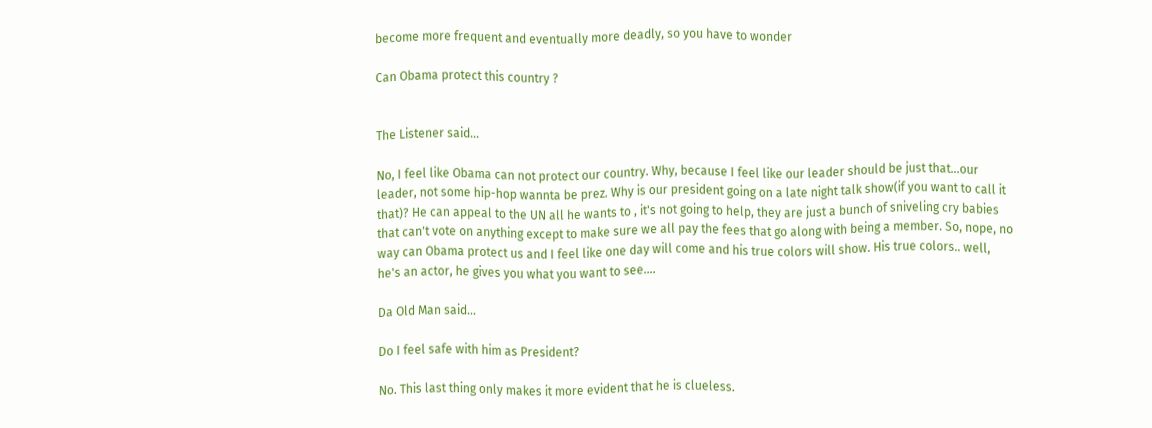become more frequent and eventually more deadly, so you have to wonder

Can Obama protect this country ?


The Listener said...

No, I feel like Obama can not protect our country. Why, because I feel like our leader should be just that...our leader, not some hip-hop wannta be prez. Why is our president going on a late night talk show(if you want to call it that)? He can appeal to the UN all he wants to , it's not going to help, they are just a bunch of sniveling cry babies that can't vote on anything except to make sure we all pay the fees that go along with being a member. So, nope, no way can Obama protect us and I feel like one day will come and his true colors will show. His true colors.. well, he's an actor, he gives you what you want to see....

Da Old Man said...

Do I feel safe with him as President?

No. This last thing only makes it more evident that he is clueless.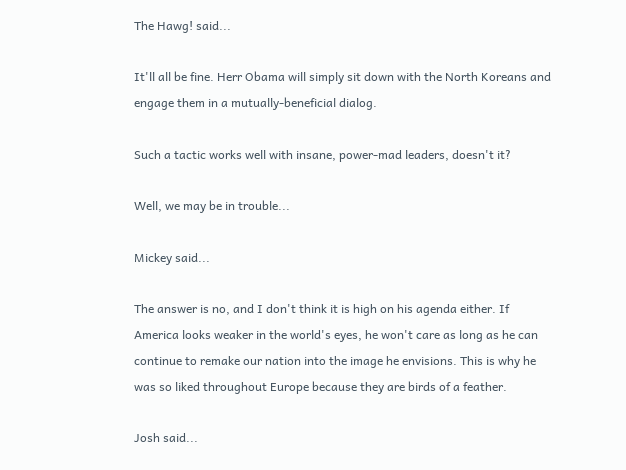The Hawg! said...

It'll all be fine. Herr Obama will simply sit down with the North Koreans and engage them in a mutually-beneficial dialog.

Such a tactic works well with insane, power-mad leaders, doesn't it?

Well, we may be in trouble...

Mickey said...

The answer is no, and I don't think it is high on his agenda either. If America looks weaker in the world's eyes, he won't care as long as he can continue to remake our nation into the image he envisions. This is why he was so liked throughout Europe because they are birds of a feather.

Josh said...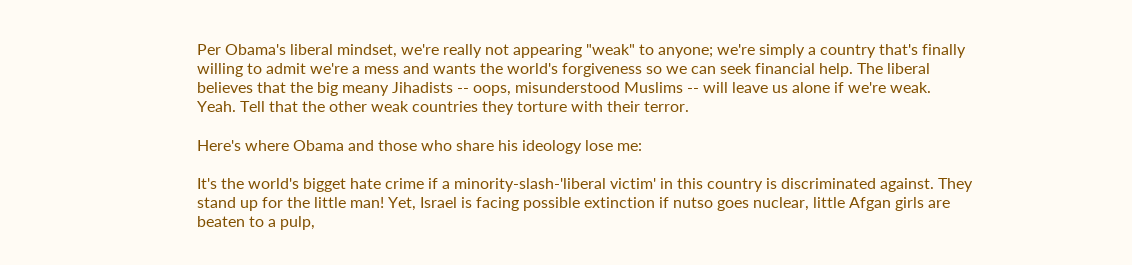Per Obama's liberal mindset, we're really not appearing "weak" to anyone; we're simply a country that's finally willing to admit we're a mess and wants the world's forgiveness so we can seek financial help. The liberal believes that the big meany Jihadists -- oops, misunderstood Muslims -- will leave us alone if we're weak. Yeah. Tell that the other weak countries they torture with their terror.

Here's where Obama and those who share his ideology lose me:

It's the world's bigget hate crime if a minority-slash-'liberal victim' in this country is discriminated against. They stand up for the little man! Yet, Israel is facing possible extinction if nutso goes nuclear, little Afgan girls are beaten to a pulp,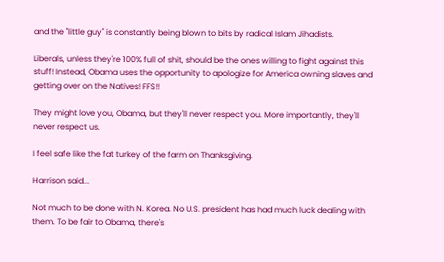and the "little guy" is constantly being blown to bits by radical Islam Jihadists.

Liberals, unless they're 100% full of shit, should be the ones willing to fight against this stuff! Instead, Obama uses the opportunity to apologize for America owning slaves and getting over on the Natives! FFS!!

They might love you, Obama, but they'll never respect you. More importantly, they'll never respect us.

I feel safe like the fat turkey of the farm on Thanksgiving.

Harrison said...

Not much to be done with N. Korea. No U.S. president has had much luck dealing with them. To be fair to Obama, there's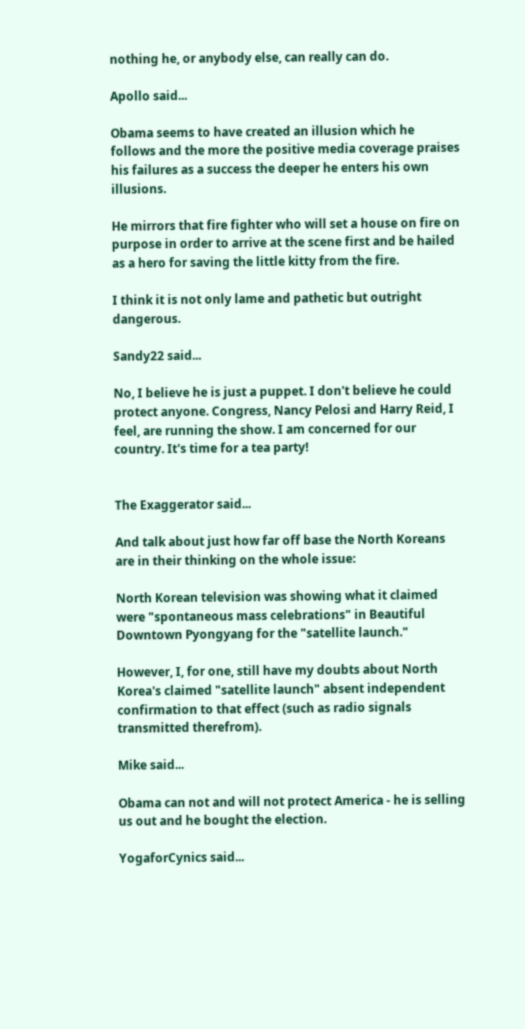nothing he, or anybody else, can really can do.

Apollo said...

Obama seems to have created an illusion which he follows and the more the positive media coverage praises his failures as a success the deeper he enters his own illusions.

He mirrors that fire fighter who will set a house on fire on purpose in order to arrive at the scene first and be hailed as a hero for saving the little kitty from the fire.

I think it is not only lame and pathetic but outright dangerous.

Sandy22 said...

No, I believe he is just a puppet. I don't believe he could protect anyone. Congress, Nancy Pelosi and Harry Reid, I feel, are running the show. I am concerned for our country. It's time for a tea party!


The Exaggerator said...

And talk about just how far off base the North Koreans are in their thinking on the whole issue:

North Korean television was showing what it claimed were "spontaneous mass celebrations" in Beautiful Downtown Pyongyang for the "satellite launch."

However, I, for one, still have my doubts about North Korea's claimed "satellite launch" absent independent confirmation to that effect (such as radio signals transmitted therefrom).

Mike said...

Obama can not and will not protect America - he is selling us out and he bought the election.

YogaforCynics said...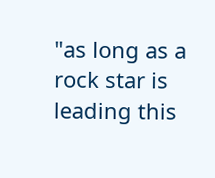"as long as a rock star is leading this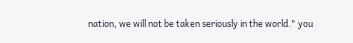nation, we will not be taken seriously in the world." you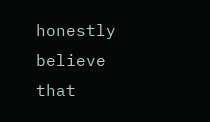honestly believe that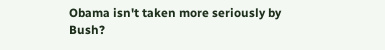Obama isn't taken more seriously by Bush?